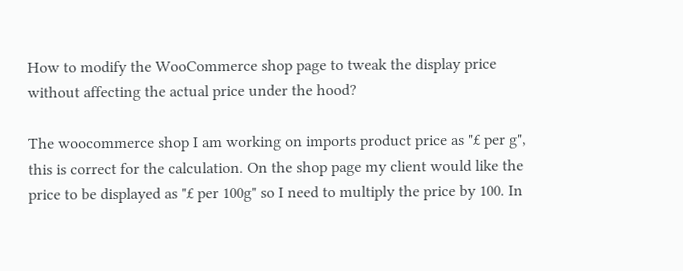How to modify the WooCommerce shop page to tweak the display price without affecting the actual price under the hood?

The woocommerce shop I am working on imports product price as "£ per g", this is correct for the calculation. On the shop page my client would like the price to be displayed as "£ per 100g" so I need to multiply the price by 100. In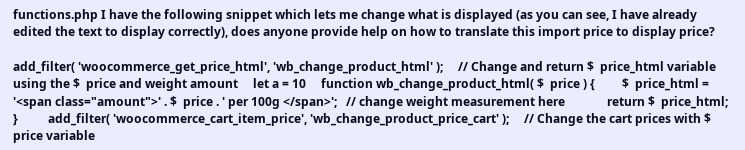functions.php I have the following snippet which lets me change what is displayed (as you can see, I have already edited the text to display correctly), does anyone provide help on how to translate this import price to display price?

add_filter( 'woocommerce_get_price_html', 'wb_change_product_html' );     // Change and return $  price_html variable using the $  price and weight amount     let a = 10     function wb_change_product_html( $  price ) {         $  price_html = '<span class="amount">' . $  price . ' per 100g </span>';   // change weight measurement here              return $  price_html;     }          add_filter( 'woocommerce_cart_item_price', 'wb_change_product_price_cart' );     // Change the cart prices with $  price variable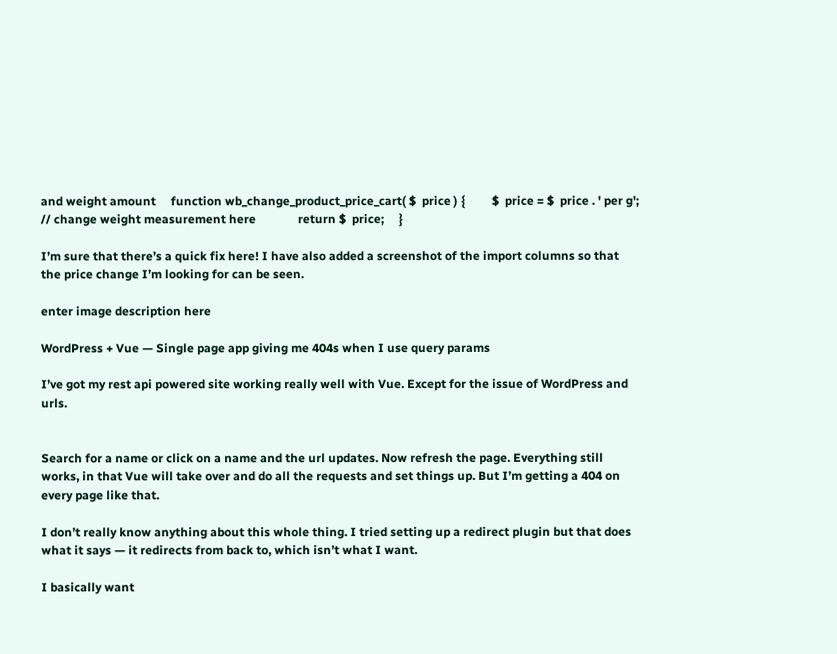and weight amount     function wb_change_product_price_cart( $  price ) {         $  price = $  price . ' per g'; // change weight measurement here              return $  price;     }

I’m sure that there’s a quick fix here! I have also added a screenshot of the import columns so that the price change I’m looking for can be seen.

enter image description here

WordPress + Vue — Single page app giving me 404s when I use query params

I’ve got my rest api powered site working really well with Vue. Except for the issue of WordPress and urls.


Search for a name or click on a name and the url updates. Now refresh the page. Everything still works, in that Vue will take over and do all the requests and set things up. But I’m getting a 404 on every page like that.

I don’t really know anything about this whole thing. I tried setting up a redirect plugin but that does what it says — it redirects from back to, which isn’t what I want.

I basically want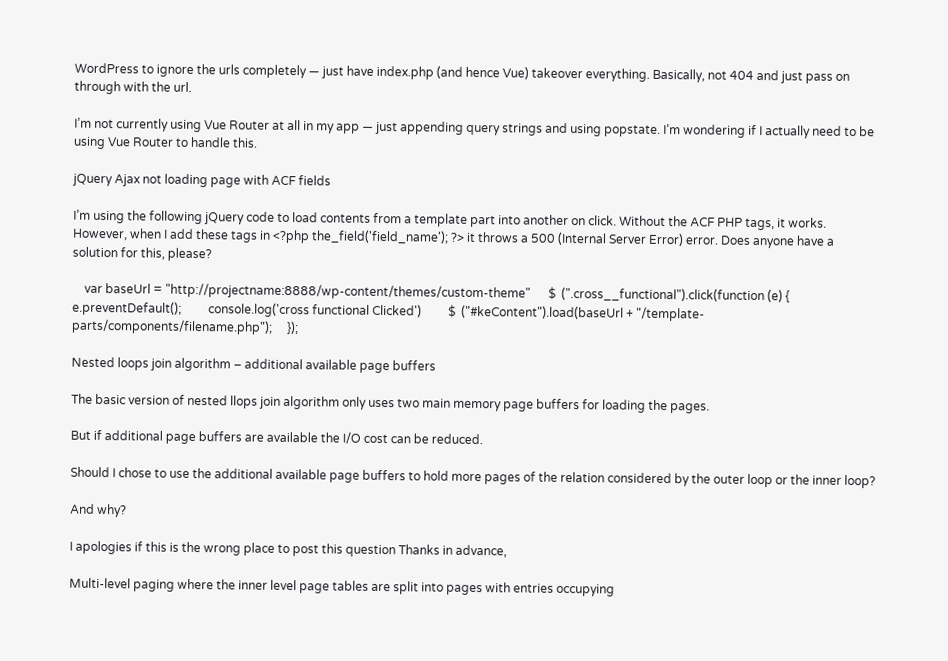WordPress to ignore the urls completely — just have index.php (and hence Vue) takeover everything. Basically, not 404 and just pass on through with the url.

I’m not currently using Vue Router at all in my app — just appending query strings and using popstate. I’m wondering if I actually need to be using Vue Router to handle this.

jQuery Ajax not loading page with ACF fields

I’m using the following jQuery code to load contents from a template part into another on click. Without the ACF PHP tags, it works. However, when I add these tags in <?php the_field('field_name'); ?> it throws a 500 (Internal Server Error) error. Does anyone have a solution for this, please?

    var baseUrl = "http://projectname:8888/wp-content/themes/custom-theme"      $  (".cross__functional").click(function (e) {         e.preventDefault();         console.log('cross functional Clicked')         $  ("#keContent").load(baseUrl + "/template-parts/components/filename.php");     });

Nested loops join algorithm – additional available page buffers

The basic version of nested llops join algorithm only uses two main memory page buffers for loading the pages.

But if additional page buffers are available the I/O cost can be reduced.

Should I chose to use the additional available page buffers to hold more pages of the relation considered by the outer loop or the inner loop?

And why?

I apologies if this is the wrong place to post this question Thanks in advance,

Multi-level paging where the inner level page tables are split into pages with entries occupying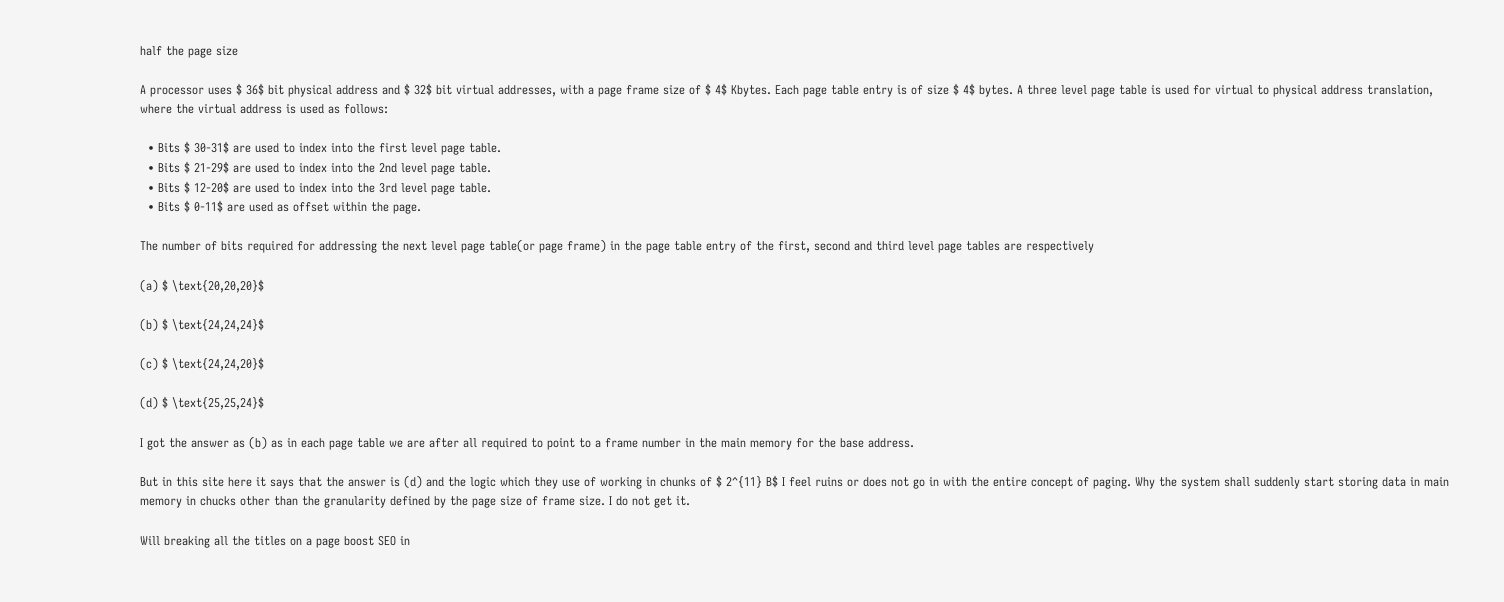half the page size

A processor uses $ 36$ bit physical address and $ 32$ bit virtual addresses, with a page frame size of $ 4$ Kbytes. Each page table entry is of size $ 4$ bytes. A three level page table is used for virtual to physical address translation, where the virtual address is used as follows:

  • Bits $ 30-31$ are used to index into the first level page table.
  • Bits $ 21-29$ are used to index into the 2nd level page table.
  • Bits $ 12-20$ are used to index into the 3rd level page table.
  • Bits $ 0-11$ are used as offset within the page.

The number of bits required for addressing the next level page table(or page frame) in the page table entry of the first, second and third level page tables are respectively

(a) $ \text{20,20,20}$

(b) $ \text{24,24,24}$

(c) $ \text{24,24,20}$

(d) $ \text{25,25,24}$

I got the answer as (b) as in each page table we are after all required to point to a frame number in the main memory for the base address.

But in this site here it says that the answer is (d) and the logic which they use of working in chunks of $ 2^{11} B$ I feel ruins or does not go in with the entire concept of paging. Why the system shall suddenly start storing data in main memory in chucks other than the granularity defined by the page size of frame size. I do not get it.

Will breaking all the titles on a page boost SEO in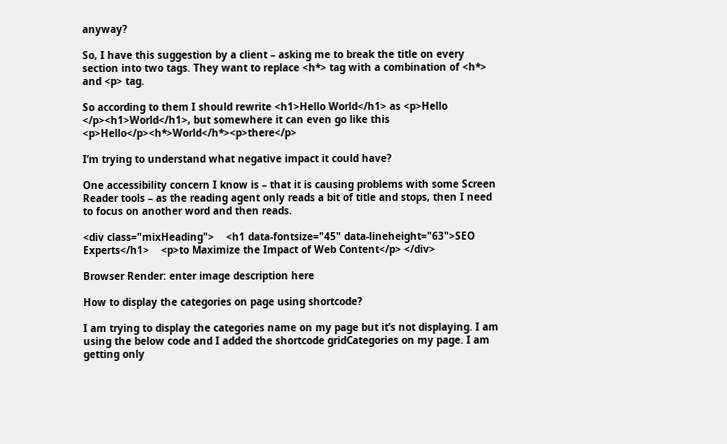anyway?

So, I have this suggestion by a client – asking me to break the title on every section into two tags. They want to replace <h*> tag with a combination of <h*> and <p> tag.

So according to them I should rewrite <h1>Hello World</h1> as <p>Hello </p><h1>World</h1>, but somewhere it can even go like this <p>Hello</p><h*>World</h*><p>there</p>

I’m trying to understand what negative impact it could have?

One accessibility concern I know is – that it is causing problems with some Screen Reader tools – as the reading agent only reads a bit of title and stops, then I need to focus on another word and then reads.

<div class="mixHeading">    <h1 data-fontsize="45" data-lineheight="63">SEO Experts</h1>    <p>to Maximize the Impact of Web Content</p> </div>

Browser Render: enter image description here

How to display the categories on page using shortcode?

I am trying to display the categories name on my page but it’s not displaying. I am using the below code and I added the shortcode gridCategories on my page. I am getting only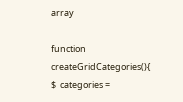array

function createGridCategories(){ $  categories =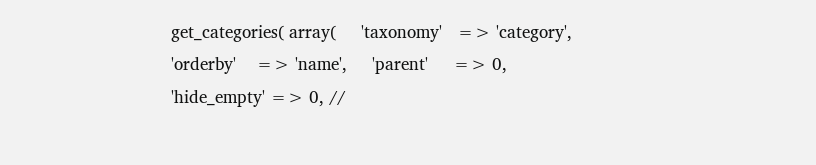get_categories( array(     'taxonomy'   => 'category',     'orderby'    => 'name',     'parent'     => 0,     'hide_empty' => 0, //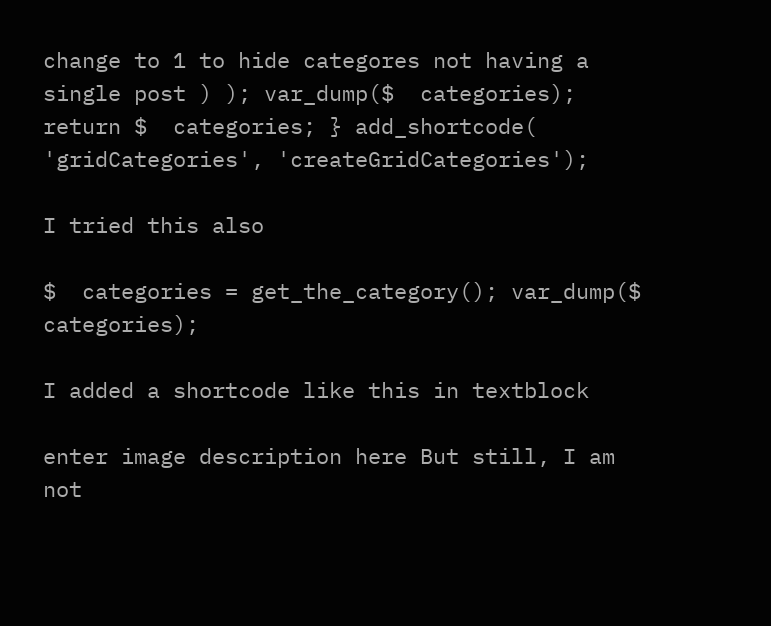change to 1 to hide categores not having a single post ) ); var_dump($  categories); return $  categories; } add_shortcode( 'gridCategories', 'createGridCategories');

I tried this also

$  categories = get_the_category(); var_dump($  categories);

I added a shortcode like this in textblock

enter image description here But still, I am not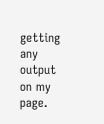getting any output on my page.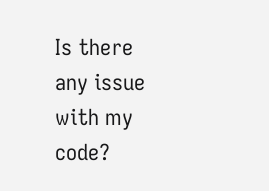Is there any issue with my code?